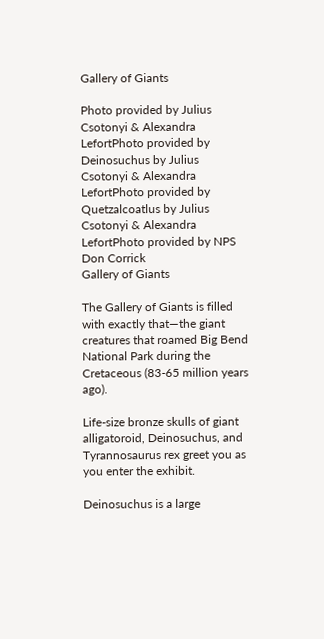Gallery of Giants

Photo provided by Julius Csotonyi & Alexandra LefortPhoto provided by Deinosuchus by Julius Csotonyi & Alexandra LefortPhoto provided by Quetzalcoatlus by Julius Csotonyi & Alexandra LefortPhoto provided by NPS Don Corrick
Gallery of Giants

The Gallery of Giants is filled with exactly that—the giant creatures that roamed Big Bend National Park during the Cretaceous (83-65 million years ago).

Life-size bronze skulls of giant alligatoroid, Deinosuchus, and Tyrannosaurus rex greet you as you enter the exhibit.

Deinosuchus is a large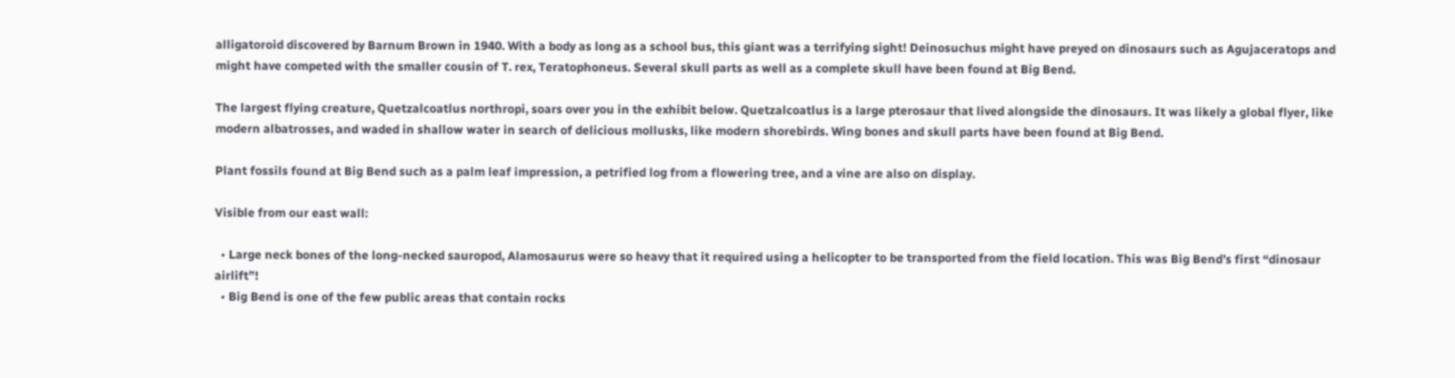alligatoroid discovered by Barnum Brown in 1940. With a body as long as a school bus, this giant was a terrifying sight! Deinosuchus might have preyed on dinosaurs such as Agujaceratops and might have competed with the smaller cousin of T. rex, Teratophoneus. Several skull parts as well as a complete skull have been found at Big Bend.

The largest flying creature, Quetzalcoatlus northropi, soars over you in the exhibit below. Quetzalcoatlus is a large pterosaur that lived alongside the dinosaurs. It was likely a global flyer, like modern albatrosses, and waded in shallow water in search of delicious mollusks, like modern shorebirds. Wing bones and skull parts have been found at Big Bend.

Plant fossils found at Big Bend such as a palm leaf impression, a petrified log from a flowering tree, and a vine are also on display.

Visible from our east wall:

  • Large neck bones of the long-necked sauropod, Alamosaurus were so heavy that it required using a helicopter to be transported from the field location. This was Big Bend’s first “dinosaur airlift”!
  • Big Bend is one of the few public areas that contain rocks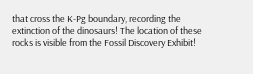that cross the K-Pg boundary, recording the extinction of the dinosaurs! The location of these rocks is visible from the Fossil Discovery Exhibit!